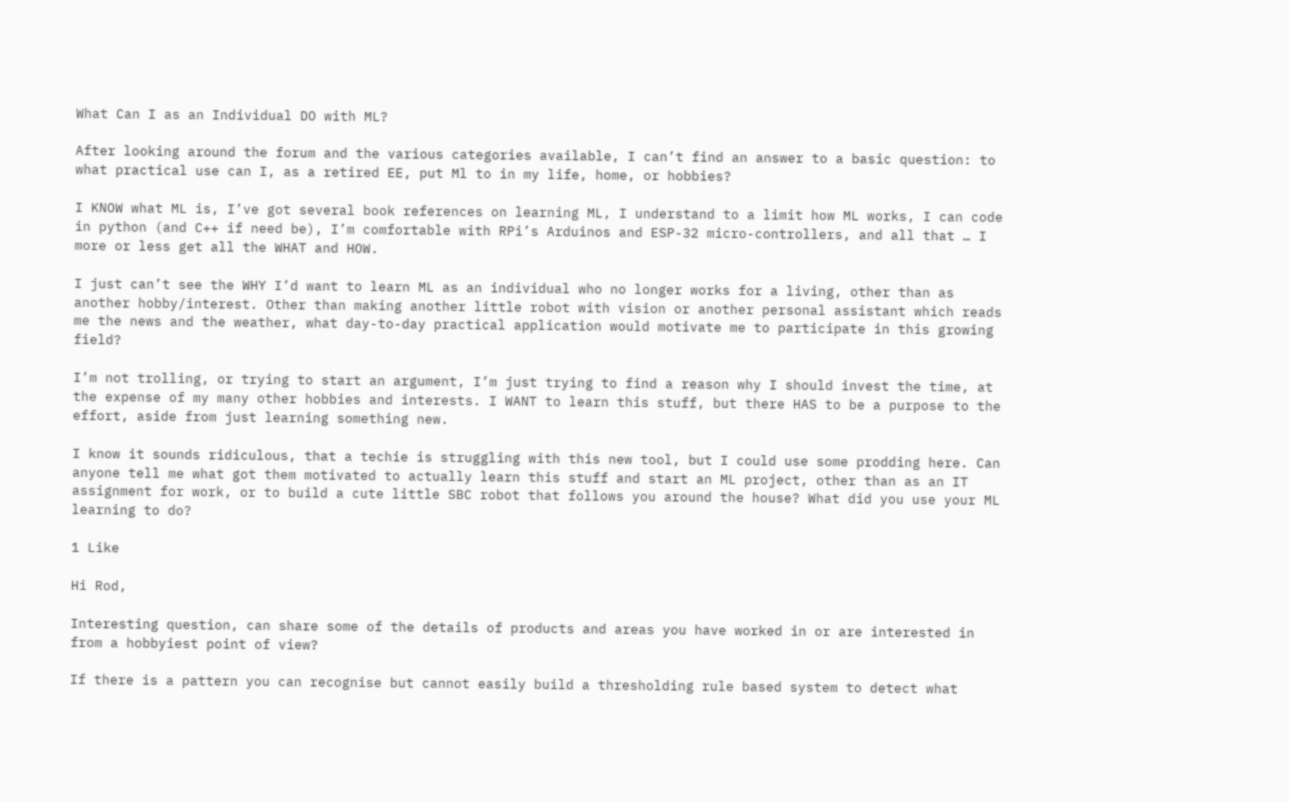What Can I as an Individual DO with ML?

After looking around the forum and the various categories available, I can’t find an answer to a basic question: to what practical use can I, as a retired EE, put Ml to in my life, home, or hobbies?

I KNOW what ML is, I’ve got several book references on learning ML, I understand to a limit how ML works, I can code in python (and C++ if need be), I’m comfortable with RPi’s Arduinos and ESP-32 micro-controllers, and all that … I more or less get all the WHAT and HOW.

I just can’t see the WHY I’d want to learn ML as an individual who no longer works for a living, other than as another hobby/interest. Other than making another little robot with vision or another personal assistant which reads me the news and the weather, what day-to-day practical application would motivate me to participate in this growing field?

I’m not trolling, or trying to start an argument, I’m just trying to find a reason why I should invest the time, at the expense of my many other hobbies and interests. I WANT to learn this stuff, but there HAS to be a purpose to the effort, aside from just learning something new.

I know it sounds ridiculous, that a techie is struggling with this new tool, but I could use some prodding here. Can anyone tell me what got them motivated to actually learn this stuff and start an ML project, other than as an IT assignment for work, or to build a cute little SBC robot that follows you around the house? What did you use your ML learning to do?

1 Like

Hi Rod,

Interesting question, can share some of the details of products and areas you have worked in or are interested in from a hobbyiest point of view?

If there is a pattern you can recognise but cannot easily build a thresholding rule based system to detect what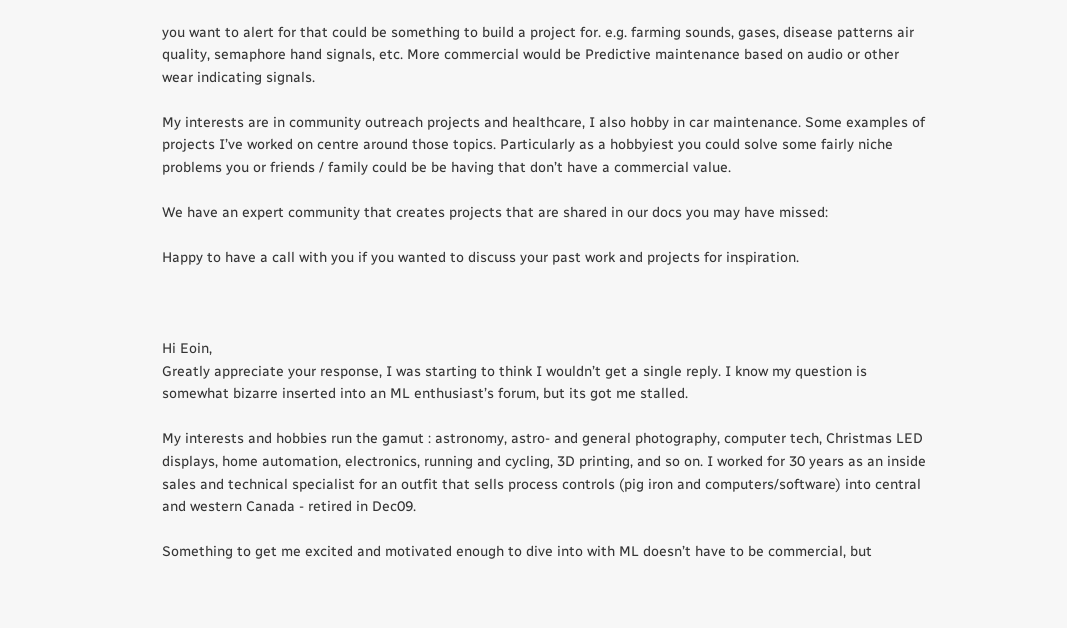you want to alert for that could be something to build a project for. e.g. farming sounds, gases, disease patterns air quality, semaphore hand signals, etc. More commercial would be Predictive maintenance based on audio or other wear indicating signals.

My interests are in community outreach projects and healthcare, I also hobby in car maintenance. Some examples of projects I’ve worked on centre around those topics. Particularly as a hobbyiest you could solve some fairly niche problems you or friends / family could be be having that don’t have a commercial value.

We have an expert community that creates projects that are shared in our docs you may have missed:

Happy to have a call with you if you wanted to discuss your past work and projects for inspiration.



Hi Eoin,
Greatly appreciate your response, I was starting to think I wouldn’t get a single reply. I know my question is somewhat bizarre inserted into an ML enthusiast’s forum, but its got me stalled.

My interests and hobbies run the gamut : astronomy, astro- and general photography, computer tech, Christmas LED displays, home automation, electronics, running and cycling, 3D printing, and so on. I worked for 30 years as an inside sales and technical specialist for an outfit that sells process controls (pig iron and computers/software) into central and western Canada - retired in Dec09.

Something to get me excited and motivated enough to dive into with ML doesn’t have to be commercial, but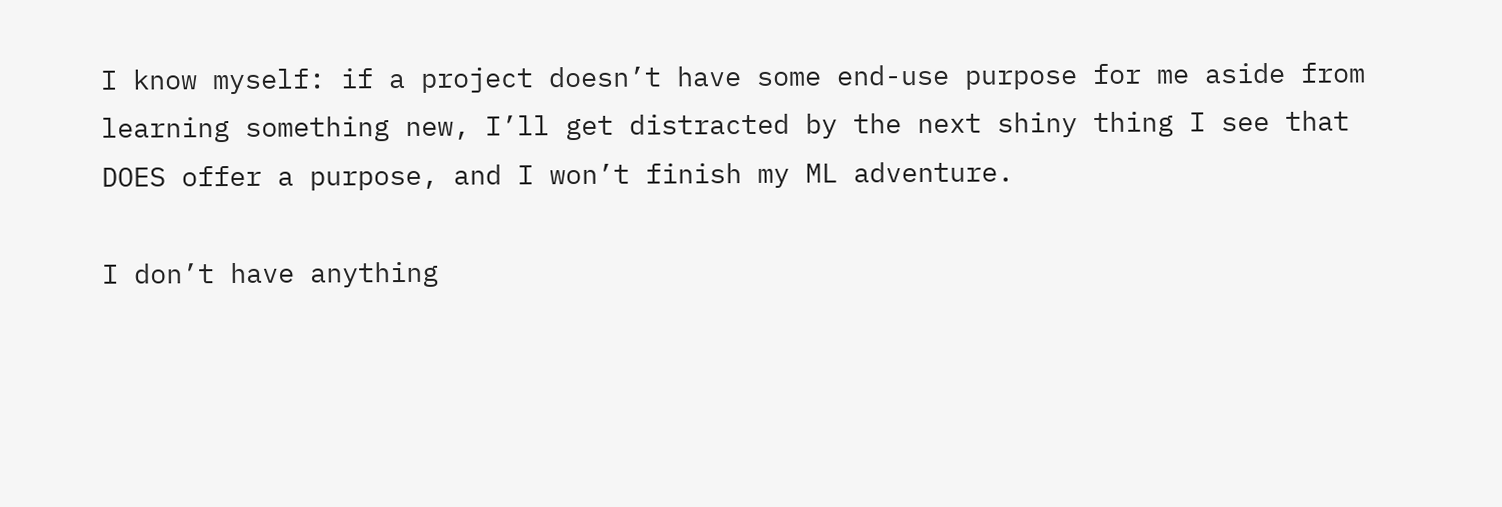I know myself: if a project doesn’t have some end-use purpose for me aside from learning something new, I’ll get distracted by the next shiny thing I see that DOES offer a purpose, and I won’t finish my ML adventure.

I don’t have anything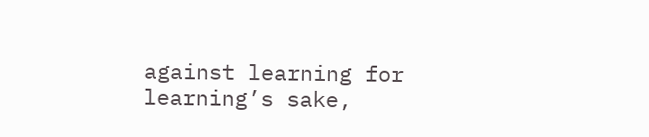against learning for learning’s sake,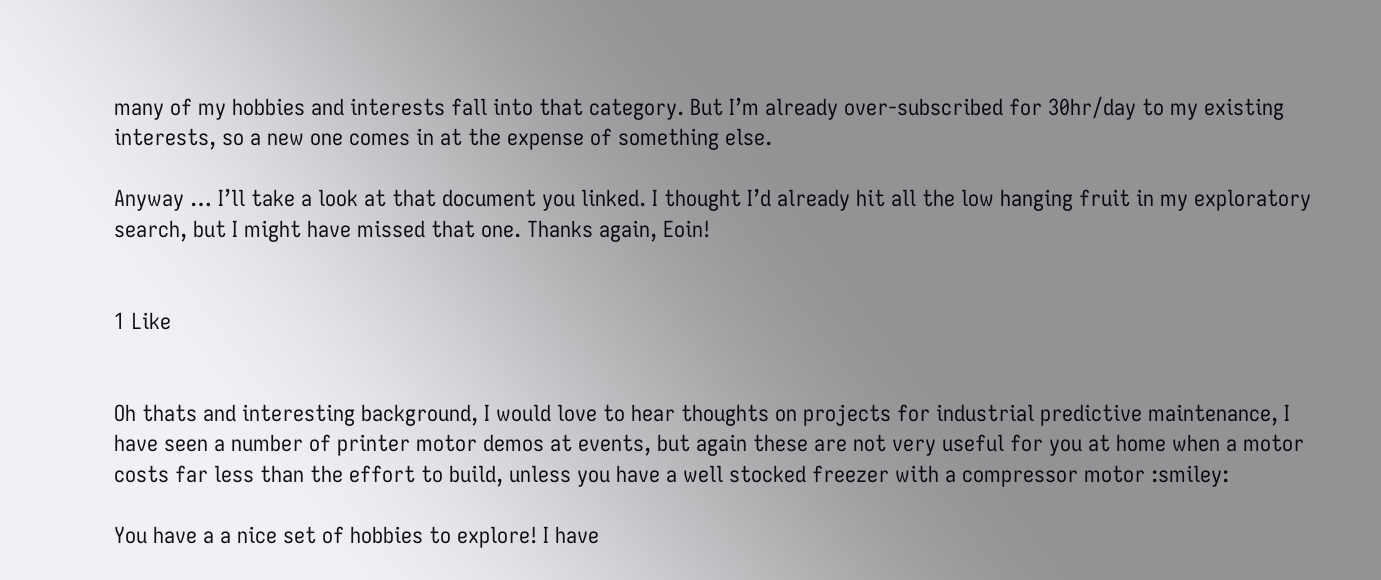many of my hobbies and interests fall into that category. But I’m already over-subscribed for 30hr/day to my existing interests, so a new one comes in at the expense of something else.

Anyway … I’ll take a look at that document you linked. I thought I’d already hit all the low hanging fruit in my exploratory search, but I might have missed that one. Thanks again, Eoin!


1 Like


Oh thats and interesting background, I would love to hear thoughts on projects for industrial predictive maintenance, I have seen a number of printer motor demos at events, but again these are not very useful for you at home when a motor costs far less than the effort to build, unless you have a well stocked freezer with a compressor motor :smiley:

You have a a nice set of hobbies to explore! I have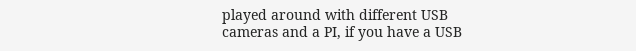played around with different USB cameras and a PI, if you have a USB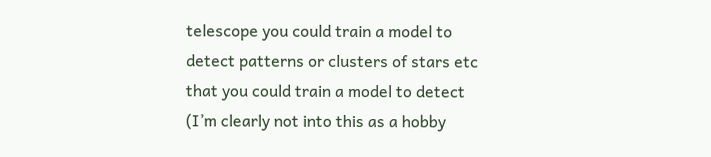telescope you could train a model to detect patterns or clusters of stars etc that you could train a model to detect (I’m clearly not into this as a hobby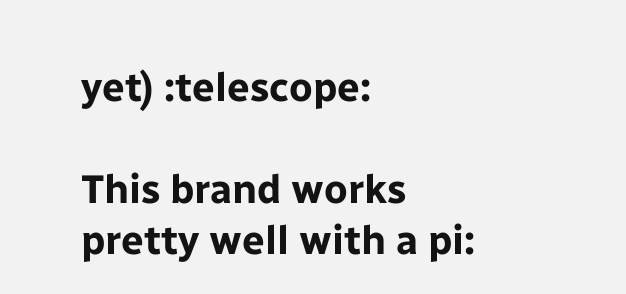yet) :telescope:

This brand works pretty well with a pi: